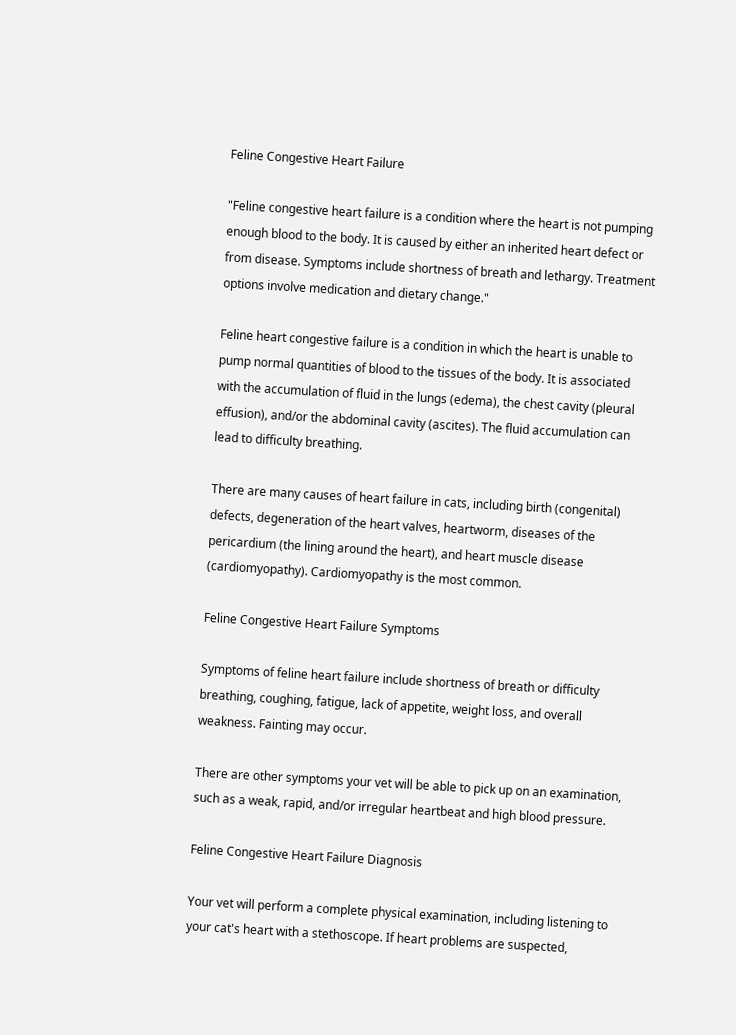Feline Congestive Heart Failure

"Feline congestive heart failure is a condition where the heart is not pumping enough blood to the body. It is caused by either an inherited heart defect or from disease. Symptoms include shortness of breath and lethargy. Treatment options involve medication and dietary change."

Feline heart congestive failure is a condition in which the heart is unable to pump normal quantities of blood to the tissues of the body. It is associated with the accumulation of fluid in the lungs (edema), the chest cavity (pleural effusion), and/or the abdominal cavity (ascites). The fluid accumulation can lead to difficulty breathing.

There are many causes of heart failure in cats, including birth (congenital) defects, degeneration of the heart valves, heartworm, diseases of the pericardium (the lining around the heart), and heart muscle disease (cardiomyopathy). Cardiomyopathy is the most common.

Feline Congestive Heart Failure Symptoms

Symptoms of feline heart failure include shortness of breath or difficulty breathing, coughing, fatigue, lack of appetite, weight loss, and overall weakness. Fainting may occur.

There are other symptoms your vet will be able to pick up on an examination, such as a weak, rapid, and/or irregular heartbeat and high blood pressure.

Feline Congestive Heart Failure Diagnosis

Your vet will perform a complete physical examination, including listening to your cat's heart with a stethoscope. If heart problems are suspected,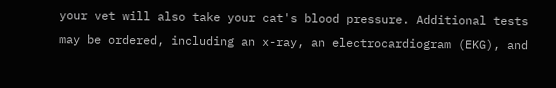your vet will also take your cat's blood pressure. Additional tests may be ordered, including an x-ray, an electrocardiogram (EKG), and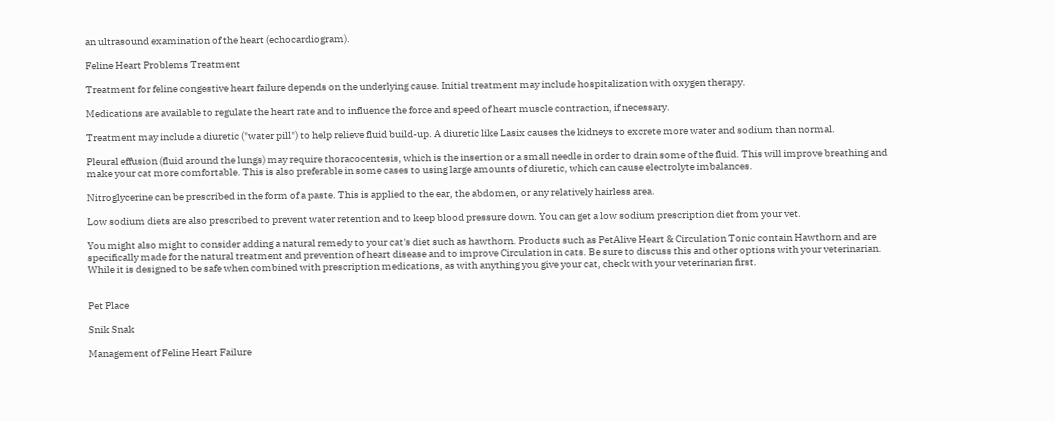an ultrasound examination of the heart (echocardiogram).

Feline Heart Problems Treatment

Treatment for feline congestive heart failure depends on the underlying cause. Initial treatment may include hospitalization with oxygen therapy.

Medications are available to regulate the heart rate and to influence the force and speed of heart muscle contraction, if necessary.

Treatment may include a diuretic ("water pill") to help relieve fluid build-up. A diuretic like Lasix causes the kidneys to excrete more water and sodium than normal.

Pleural effusion (fluid around the lungs) may require thoracocentesis, which is the insertion or a small needle in order to drain some of the fluid. This will improve breathing and make your cat more comfortable. This is also preferable in some cases to using large amounts of diuretic, which can cause electrolyte imbalances.

Nitroglycerine can be prescribed in the form of a paste. This is applied to the ear, the abdomen, or any relatively hairless area.

Low sodium diets are also prescribed to prevent water retention and to keep blood pressure down. You can get a low sodium prescription diet from your vet.

You might also might to consider adding a natural remedy to your cat's diet such as hawthorn. Products such as PetAlive Heart & Circulation Tonic contain Hawthorn and are specifically made for the natural treatment and prevention of heart disease and to improve Circulation in cats. Be sure to discuss this and other options with your veterinarian. While it is designed to be safe when combined with prescription medications, as with anything you give your cat, check with your veterinarian first.


Pet Place

Snik Snak

Management of Feline Heart Failure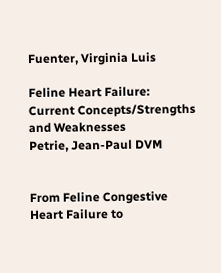Fuenter, Virginia Luis

Feline Heart Failure: Current Concepts/Strengths and Weaknesses
Petrie, Jean-Paul DVM


From Feline Congestive Heart Failure to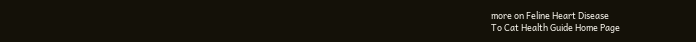more on Feline Heart Disease
To Cat Health Guide Home Page